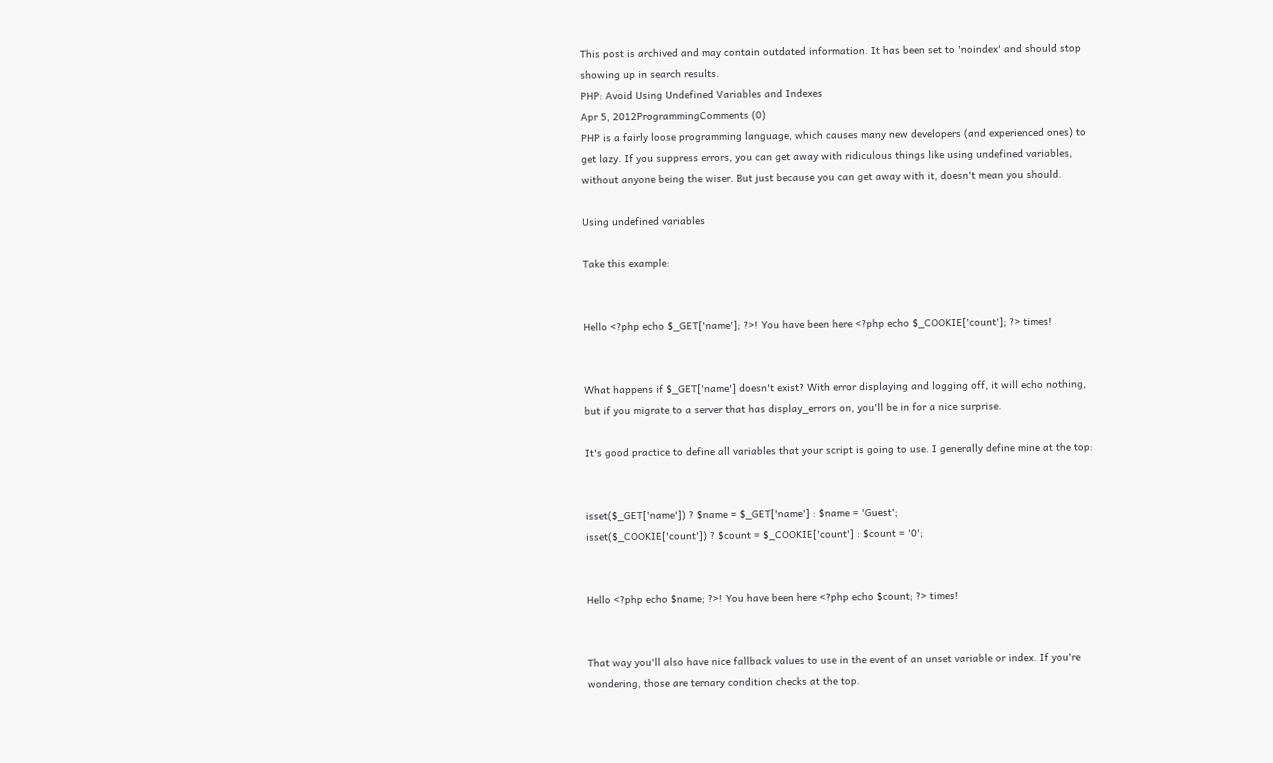This post is archived and may contain outdated information. It has been set to 'noindex' and should stop showing up in search results.
PHP: Avoid Using Undefined Variables and Indexes
Apr 5, 2012ProgrammingComments (0)
PHP is a fairly loose programming language, which causes many new developers (and experienced ones) to get lazy. If you suppress errors, you can get away with ridiculous things like using undefined variables, without anyone being the wiser. But just because you can get away with it, doesn't mean you should.

Using undefined variables

Take this example:


Hello <?php echo $_GET['name']; ?>! You have been here <?php echo $_COOKIE['count']; ?> times!


What happens if $_GET['name'] doesn't exist? With error displaying and logging off, it will echo nothing, but if you migrate to a server that has display_errors on, you'll be in for a nice surprise.

It's good practice to define all variables that your script is going to use. I generally define mine at the top:


isset($_GET['name']) ? $name = $_GET['name'] : $name = 'Guest';
isset($_COOKIE['count']) ? $count = $_COOKIE['count'] : $count = '0';


Hello <?php echo $name; ?>! You have been here <?php echo $count; ?> times!


That way you'll also have nice fallback values to use in the event of an unset variable or index. If you're wondering, those are ternary condition checks at the top.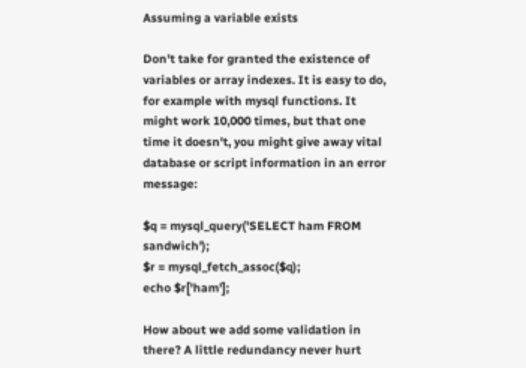Assuming a variable exists

Don't take for granted the existence of variables or array indexes. It is easy to do, for example with mysql functions. It might work 10,000 times, but that one time it doesn't, you might give away vital database or script information in an error message:

$q = mysql_query('SELECT ham FROM sandwich');
$r = mysql_fetch_assoc($q);
echo $r['ham'];

How about we add some validation in there? A little redundancy never hurt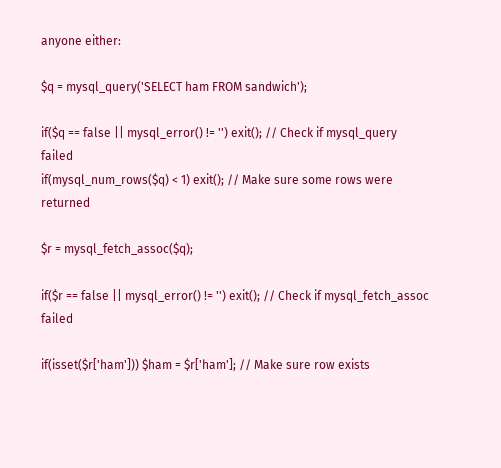anyone either:

$q = mysql_query('SELECT ham FROM sandwich');

if($q == false || mysql_error() != '') exit(); // Check if mysql_query failed
if(mysql_num_rows($q) < 1) exit(); // Make sure some rows were returned

$r = mysql_fetch_assoc($q);

if($r == false || mysql_error() != '') exit(); // Check if mysql_fetch_assoc failed

if(isset($r['ham'])) $ham = $r['ham']; // Make sure row exists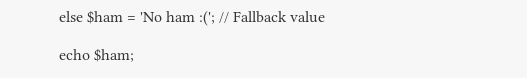else $ham = 'No ham :('; // Fallback value

echo $ham;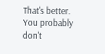That's better. You probably don't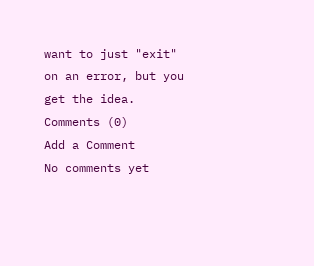want to just "exit" on an error, but you get the idea.
Comments (0)
Add a Comment
No comments yet